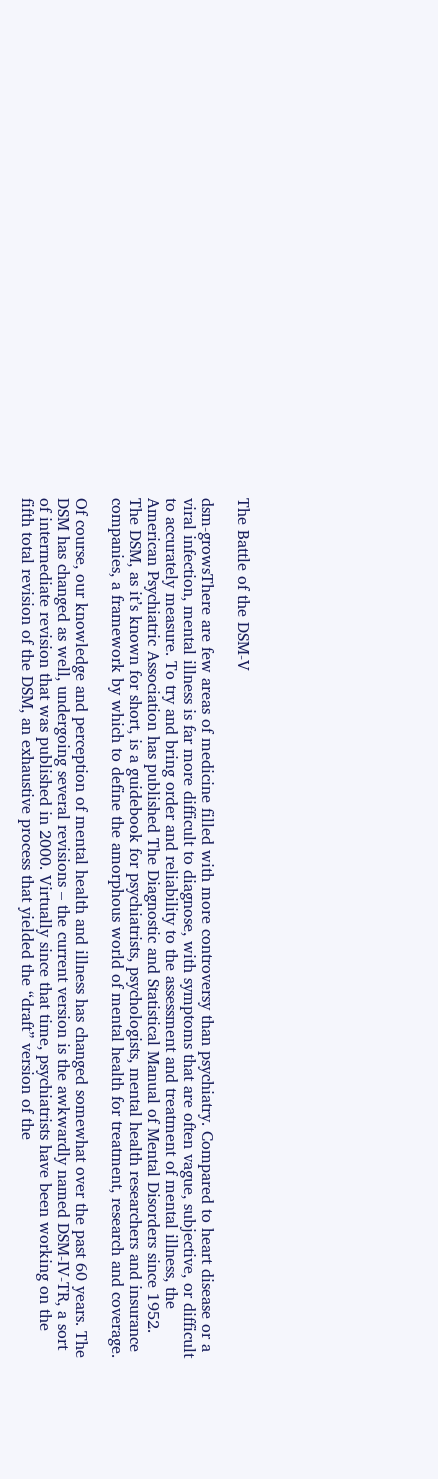The Battle of the DSM-V

dsm-growsThere are few areas of medicine filled with more controversy than psychiatry. Compared to heart disease or a viral infection, mental illness is far more difficult to diagnose, with symptoms that are often vague, subjective, or difficult to accurately measure. To try and bring order and reliability to the assessment and treatment of mental illness, the American Psychiatric Association has published The Diagnostic and Statistical Manual of Mental Disorders since 1952. The DSM, as it’s known for short, is a guidebook for psychiatrists, psychologists, mental health researchers and insurance companies, a framework by which to define the amorphous world of mental health for treatment, research and coverage.

Of course, our knowledge and perception of mental health and illness has changed somewhat over the past 60 years. The DSM has changed as well, undergoing several revisions – the current version is the awkwardly named DSM-IV-TR, a sort of intermediate revision that was published in 2000. Virtually since that time, psychiatrists have been working on the fifth total revision of the DSM, an exhaustive process that yielded the “draft” version of the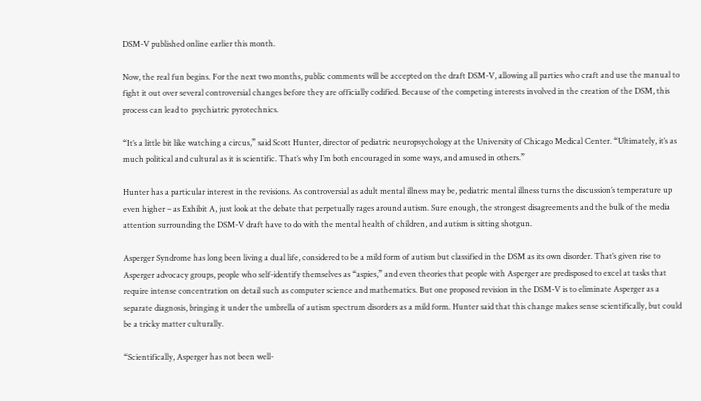DSM-V published online earlier this month.

Now, the real fun begins. For the next two months, public comments will be accepted on the draft DSM-V, allowing all parties who craft and use the manual to fight it out over several controversial changes before they are officially codified. Because of the competing interests involved in the creation of the DSM, this process can lead to  psychiatric pyrotechnics.

“It’s a little bit like watching a circus,” said Scott Hunter, director of pediatric neuropsychology at the University of Chicago Medical Center. “Ultimately, it’s as much political and cultural as it is scientific. That’s why I’m both encouraged in some ways, and amused in others.”

Hunter has a particular interest in the revisions. As controversial as adult mental illness may be, pediatric mental illness turns the discussion’s temperature up even higher – as Exhibit A, just look at the debate that perpetually rages around autism. Sure enough, the strongest disagreements and the bulk of the media attention surrounding the DSM-V draft have to do with the mental health of children, and autism is sitting shotgun.

Asperger Syndrome has long been living a dual life, considered to be a mild form of autism but classified in the DSM as its own disorder. That’s given rise to Asperger advocacy groups, people who self-identify themselves as “aspies,” and even theories that people with Asperger are predisposed to excel at tasks that require intense concentration on detail such as computer science and mathematics. But one proposed revision in the DSM-V is to eliminate Asperger as a separate diagnosis, bringing it under the umbrella of autism spectrum disorders as a mild form. Hunter said that this change makes sense scientifically, but could be a tricky matter culturally.

“Scientifically, Asperger has not been well-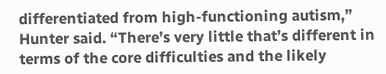differentiated from high-functioning autism,” Hunter said. “There’s very little that’s different in terms of the core difficulties and the likely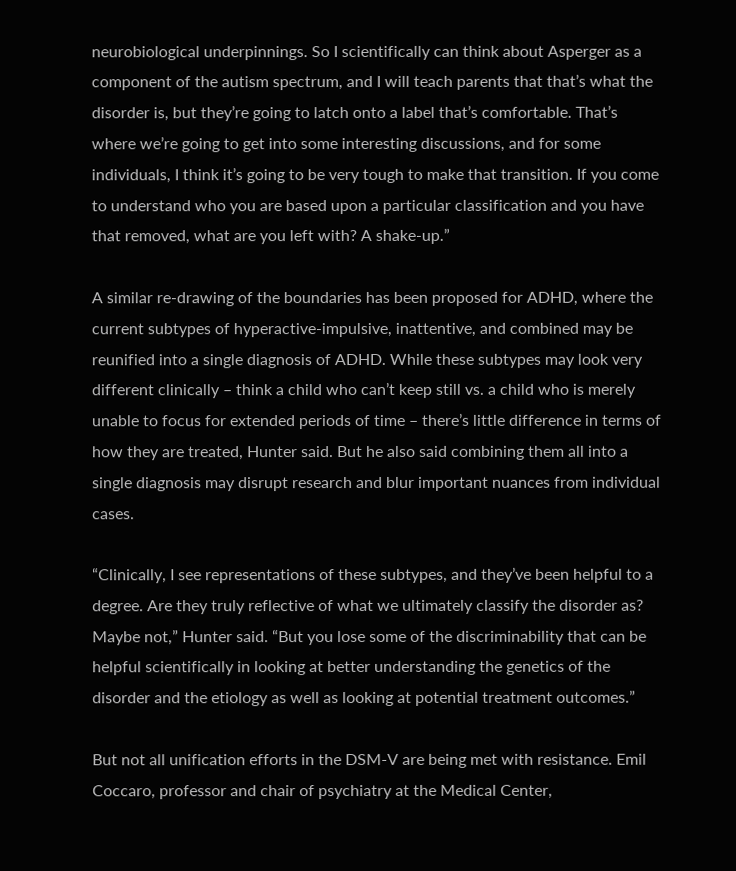neurobiological underpinnings. So I scientifically can think about Asperger as a component of the autism spectrum, and I will teach parents that that’s what the disorder is, but they’re going to latch onto a label that’s comfortable. That’s where we’re going to get into some interesting discussions, and for some individuals, I think it’s going to be very tough to make that transition. If you come to understand who you are based upon a particular classification and you have that removed, what are you left with? A shake-up.”

A similar re-drawing of the boundaries has been proposed for ADHD, where the current subtypes of hyperactive-impulsive, inattentive, and combined may be reunified into a single diagnosis of ADHD. While these subtypes may look very different clinically – think a child who can’t keep still vs. a child who is merely unable to focus for extended periods of time – there’s little difference in terms of how they are treated, Hunter said. But he also said combining them all into a single diagnosis may disrupt research and blur important nuances from individual cases.

“Clinically, I see representations of these subtypes, and they’ve been helpful to a degree. Are they truly reflective of what we ultimately classify the disorder as? Maybe not,” Hunter said. “But you lose some of the discriminability that can be helpful scientifically in looking at better understanding the genetics of the disorder and the etiology as well as looking at potential treatment outcomes.”

But not all unification efforts in the DSM-V are being met with resistance. Emil Coccaro, professor and chair of psychiatry at the Medical Center,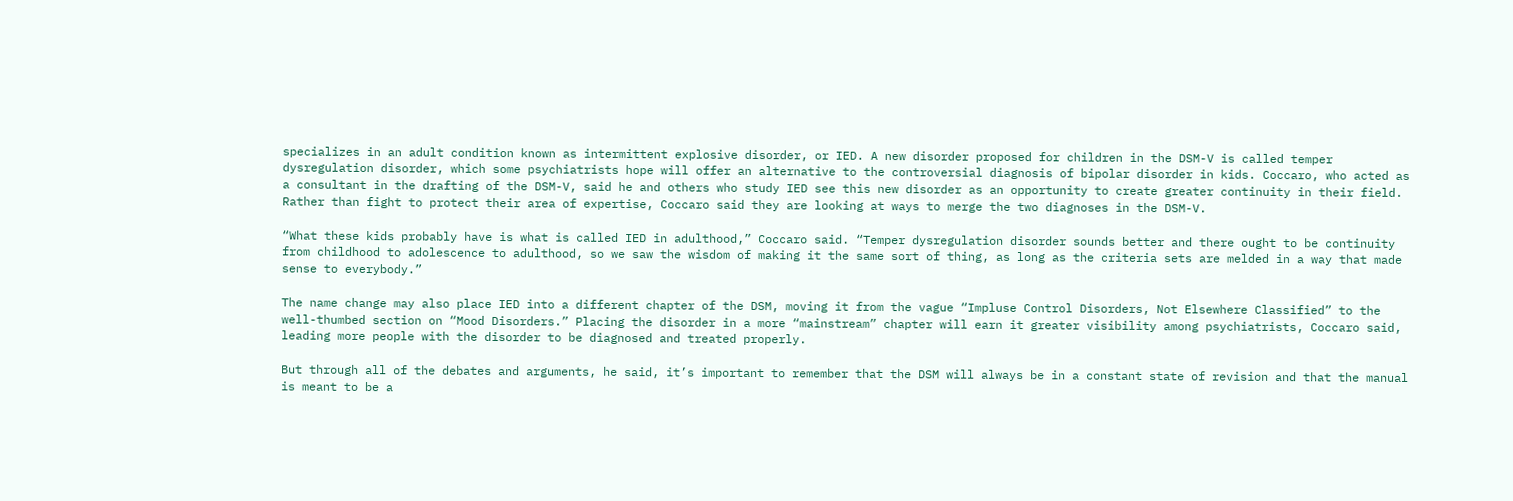specializes in an adult condition known as intermittent explosive disorder, or IED. A new disorder proposed for children in the DSM-V is called temper dysregulation disorder, which some psychiatrists hope will offer an alternative to the controversial diagnosis of bipolar disorder in kids. Coccaro, who acted as a consultant in the drafting of the DSM-V, said he and others who study IED see this new disorder as an opportunity to create greater continuity in their field. Rather than fight to protect their area of expertise, Coccaro said they are looking at ways to merge the two diagnoses in the DSM-V.

“What these kids probably have is what is called IED in adulthood,” Coccaro said. “Temper dysregulation disorder sounds better and there ought to be continuity from childhood to adolescence to adulthood, so we saw the wisdom of making it the same sort of thing, as long as the criteria sets are melded in a way that made sense to everybody.”

The name change may also place IED into a different chapter of the DSM, moving it from the vague “Impluse Control Disorders, Not Elsewhere Classified” to the well-thumbed section on “Mood Disorders.” Placing the disorder in a more “mainstream” chapter will earn it greater visibility among psychiatrists, Coccaro said, leading more people with the disorder to be diagnosed and treated properly.

But through all of the debates and arguments, he said, it’s important to remember that the DSM will always be in a constant state of revision and that the manual is meant to be a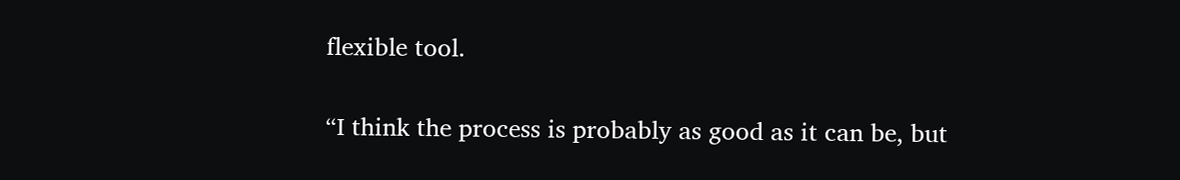flexible tool.

“I think the process is probably as good as it can be, but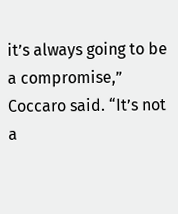it’s always going to be a compromise,” Coccaro said. “It’s not a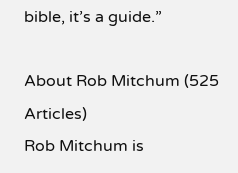bible, it’s a guide.”

About Rob Mitchum (525 Articles)
Rob Mitchum is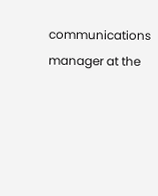communications manager at the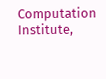Computation Institute,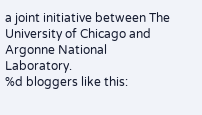a joint initiative between The University of Chicago and Argonne National Laboratory.
%d bloggers like this: